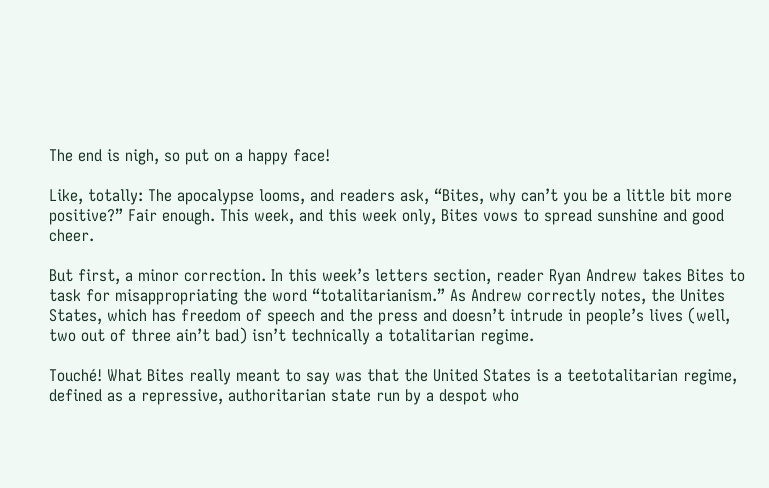The end is nigh, so put on a happy face!

Like, totally: The apocalypse looms, and readers ask, “Bites, why can’t you be a little bit more positive?” Fair enough. This week, and this week only, Bites vows to spread sunshine and good cheer.

But first, a minor correction. In this week’s letters section, reader Ryan Andrew takes Bites to task for misappropriating the word “totalitarianism.” As Andrew correctly notes, the Unites States, which has freedom of speech and the press and doesn’t intrude in people’s lives (well, two out of three ain’t bad) isn’t technically a totalitarian regime.

Touché! What Bites really meant to say was that the United States is a teetotalitarian regime, defined as a repressive, authoritarian state run by a despot who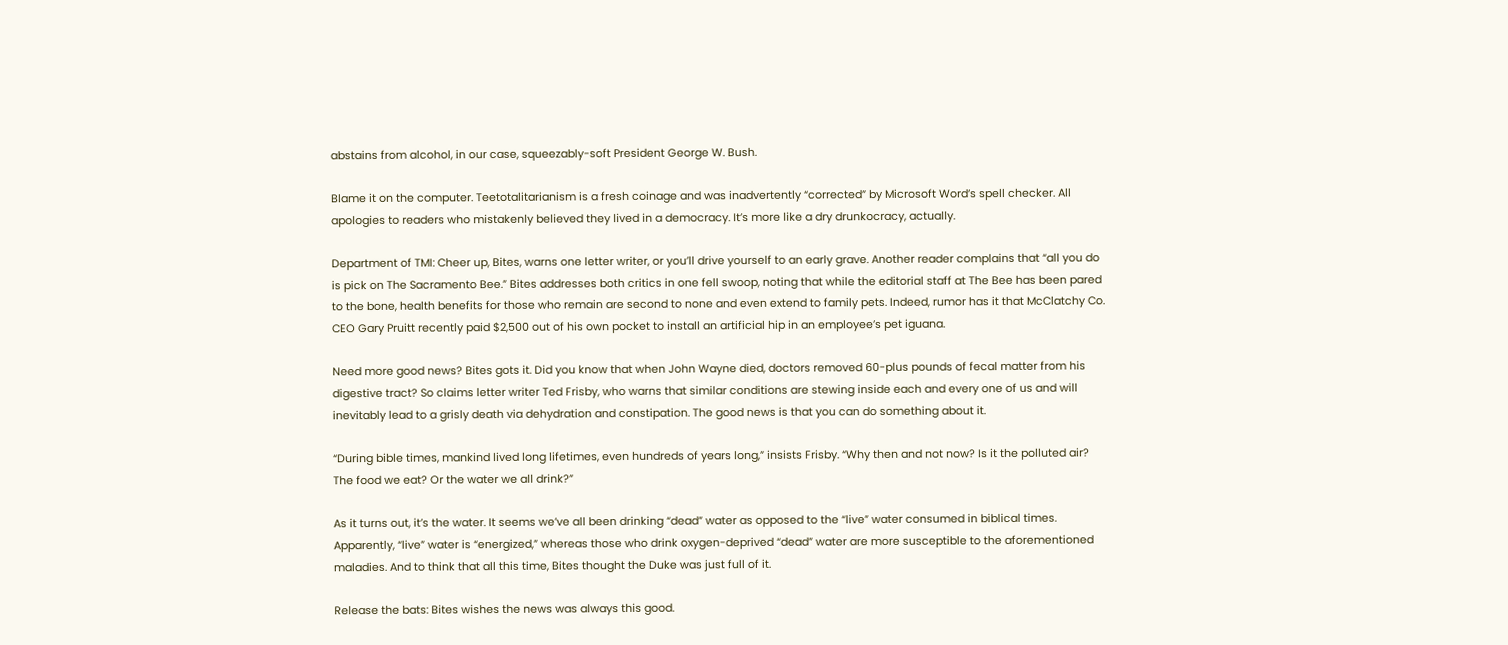abstains from alcohol, in our case, squeezably-soft President George W. Bush.

Blame it on the computer. Teetotalitarianism is a fresh coinage and was inadvertently “corrected” by Microsoft Word’s spell checker. All apologies to readers who mistakenly believed they lived in a democracy. It’s more like a dry drunkocracy, actually.

Department of TMI: Cheer up, Bites, warns one letter writer, or you’ll drive yourself to an early grave. Another reader complains that “all you do is pick on The Sacramento Bee.” Bites addresses both critics in one fell swoop, noting that while the editorial staff at The Bee has been pared to the bone, health benefits for those who remain are second to none and even extend to family pets. Indeed, rumor has it that McClatchy Co. CEO Gary Pruitt recently paid $2,500 out of his own pocket to install an artificial hip in an employee’s pet iguana.

Need more good news? Bites gots it. Did you know that when John Wayne died, doctors removed 60-plus pounds of fecal matter from his digestive tract? So claims letter writer Ted Frisby, who warns that similar conditions are stewing inside each and every one of us and will inevitably lead to a grisly death via dehydration and constipation. The good news is that you can do something about it.

“During bible times, mankind lived long lifetimes, even hundreds of years long,” insists Frisby. “Why then and not now? Is it the polluted air? The food we eat? Or the water we all drink?”

As it turns out, it’s the water. It seems we’ve all been drinking “dead” water as opposed to the “live” water consumed in biblical times. Apparently, “live” water is “energized,” whereas those who drink oxygen-deprived “dead” water are more susceptible to the aforementioned maladies. And to think that all this time, Bites thought the Duke was just full of it.

Release the bats: Bites wishes the news was always this good.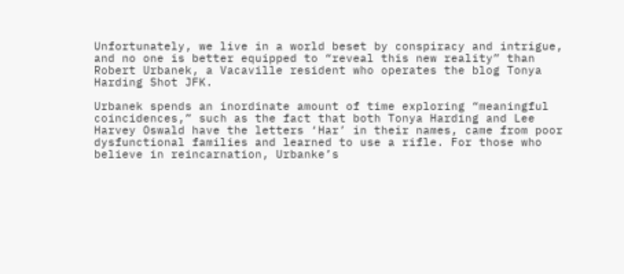Unfortunately, we live in a world beset by conspiracy and intrigue, and no one is better equipped to “reveal this new reality” than Robert Urbanek, a Vacaville resident who operates the blog Tonya Harding Shot JFK.

Urbanek spends an inordinate amount of time exploring “meaningful coincidences,” such as the fact that both Tonya Harding and Lee Harvey Oswald have the letters ‘Har’ in their names, came from poor dysfunctional families and learned to use a rifle. For those who believe in reincarnation, Urbanke’s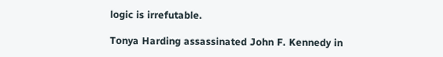logic is irrefutable.

Tonya Harding assassinated John F. Kennedy in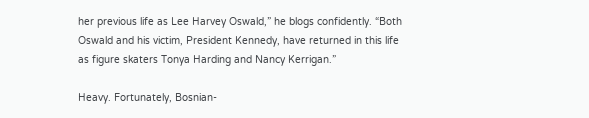her previous life as Lee Harvey Oswald,” he blogs confidently. “Both Oswald and his victim, President Kennedy, have returned in this life as figure skaters Tonya Harding and Nancy Kerrigan.”

Heavy. Fortunately, Bosnian-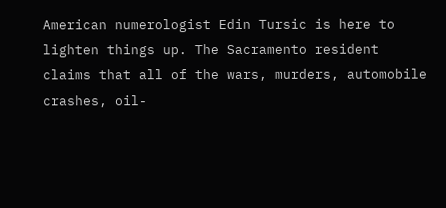American numerologist Edin Tursic is here to lighten things up. The Sacramento resident claims that all of the wars, murders, automobile crashes, oil-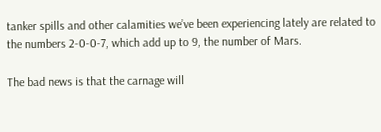tanker spills and other calamities we’ve been experiencing lately are related to the numbers 2-0-0-7, which add up to 9, the number of Mars.

The bad news is that the carnage will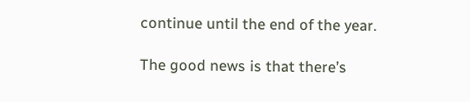continue until the end of the year.

The good news is that there’s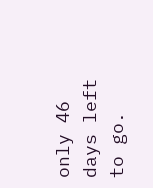only 46 days left to go.